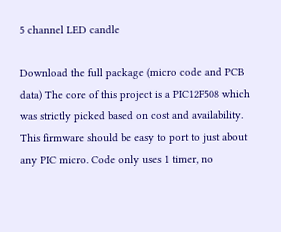5 channel LED candle

Download the full package (micro code and PCB data) The core of this project is a PIC12F508 which was strictly picked based on cost and availability. This firmware should be easy to port to just about any PIC micro. Code only uses 1 timer, no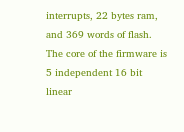interrupts, 22 bytes ram, and 369 words of flash. The core of the firmware is 5 independent 16 bit linear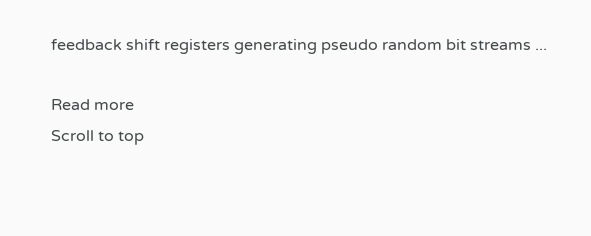feedback shift registers generating pseudo random bit streams ...

Read more
Scroll to top